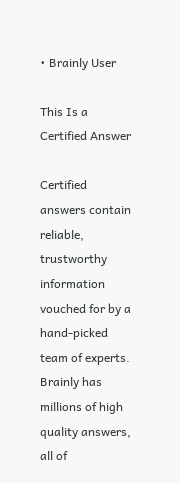• Brainly User

This Is a Certified Answer

Certified answers contain reliable, trustworthy information vouched for by a hand-picked team of experts. Brainly has millions of high quality answers, all of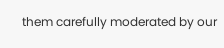them carefully moderated by our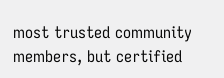most trusted community members, but certified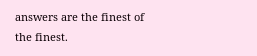answers are the finest of the finest.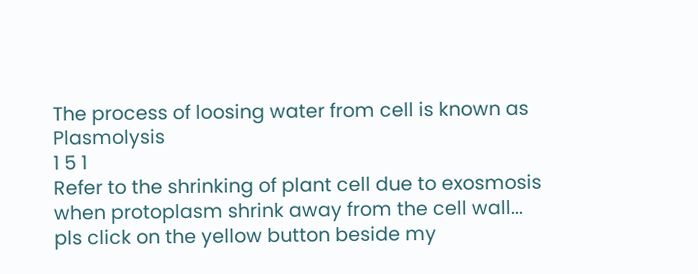The process of loosing water from cell is known as Plasmolysis
1 5 1
Refer to the shrinking of plant cell due to exosmosis when protoplasm shrink away from the cell wall...
pls click on the yellow button beside my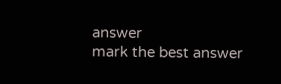answer
mark the best answer